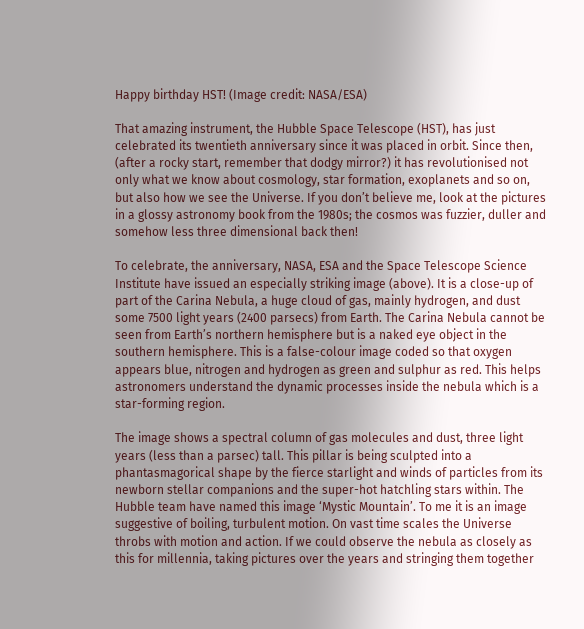Happy birthday HST! (Image credit: NASA/ESA)

That amazing instrument, the Hubble Space Telescope (HST), has just celebrated its twentieth anniversary since it was placed in orbit. Since then, (after a rocky start, remember that dodgy mirror?) it has revolutionised not only what we know about cosmology, star formation, exoplanets and so on, but also how we see the Universe. If you don’t believe me, look at the pictures in a glossy astronomy book from the 1980s; the cosmos was fuzzier, duller and somehow less three dimensional back then!

To celebrate, the anniversary, NASA, ESA and the Space Telescope Science Institute have issued an especially striking image (above). It is a close-up of part of the Carina Nebula, a huge cloud of gas, mainly hydrogen, and dust some 7500 light years (2400 parsecs) from Earth. The Carina Nebula cannot be seen from Earth’s northern hemisphere but is a naked eye object in the southern hemisphere. This is a false-colour image coded so that oxygen appears blue, nitrogen and hydrogen as green and sulphur as red. This helps astronomers understand the dynamic processes inside the nebula which is a star-forming region.

The image shows a spectral column of gas molecules and dust, three light years (less than a parsec) tall. This pillar is being sculpted into a phantasmagorical shape by the fierce starlight and winds of particles from its newborn stellar companions and the super-hot hatchling stars within. The Hubble team have named this image ‘Mystic Mountain’. To me it is an image suggestive of boiling, turbulent motion. On vast time scales the Universe throbs with motion and action. If we could observe the nebula as closely as this for millennia, taking pictures over the years and stringing them together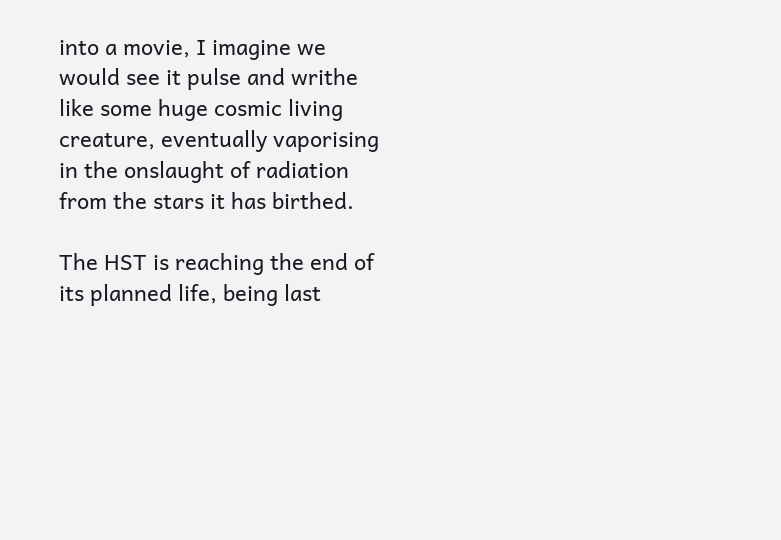into a movie, I imagine we would see it pulse and writhe like some huge cosmic living creature, eventually vaporising in the onslaught of radiation from the stars it has birthed.

The HST is reaching the end of its planned life, being last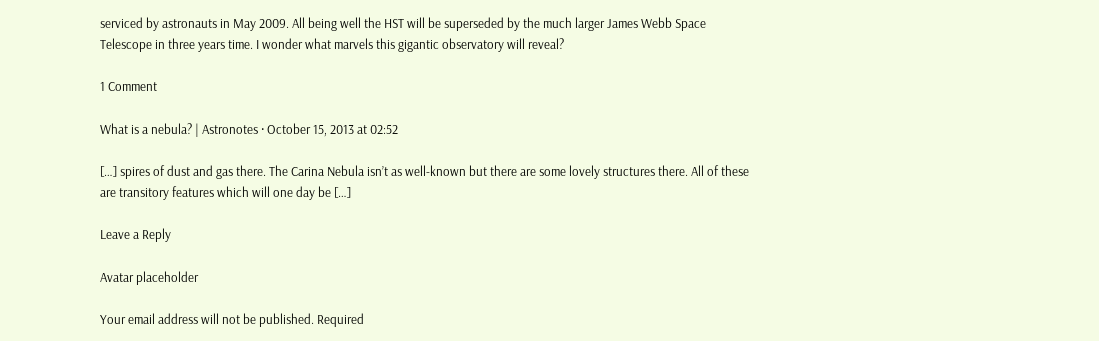serviced by astronauts in May 2009. All being well the HST will be superseded by the much larger James Webb Space Telescope in three years time. I wonder what marvels this gigantic observatory will reveal?

1 Comment

What is a nebula? | Astronotes · October 15, 2013 at 02:52

[…] spires of dust and gas there. The Carina Nebula isn’t as well-known but there are some lovely structures there. All of these are transitory features which will one day be […]

Leave a Reply

Avatar placeholder

Your email address will not be published. Required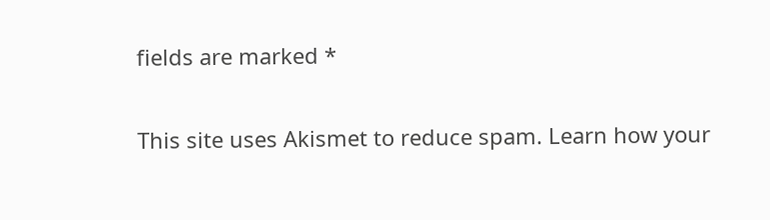fields are marked *

This site uses Akismet to reduce spam. Learn how your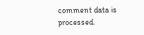comment data is processed.